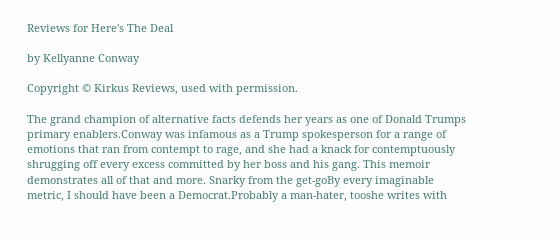Reviews for Here's The Deal

by Kellyanne Conway

Copyright © Kirkus Reviews, used with permission.

The grand champion of alternative facts defends her years as one of Donald Trumps primary enablers.Conway was infamous as a Trump spokesperson for a range of emotions that ran from contempt to rage, and she had a knack for contemptuously shrugging off every excess committed by her boss and his gang. This memoir demonstrates all of that and more. Snarky from the get-goBy every imaginable metric, I should have been a Democrat.Probably a man-hater, tooshe writes with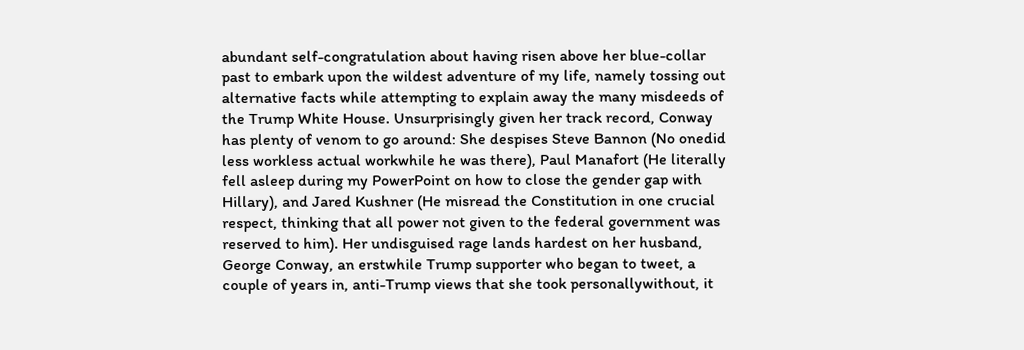abundant self-congratulation about having risen above her blue-collar past to embark upon the wildest adventure of my life, namely tossing out alternative facts while attempting to explain away the many misdeeds of the Trump White House. Unsurprisingly given her track record, Conway has plenty of venom to go around: She despises Steve Bannon (No onedid less workless actual workwhile he was there), Paul Manafort (He literally fell asleep during my PowerPoint on how to close the gender gap with Hillary), and Jared Kushner (He misread the Constitution in one crucial respect, thinking that all power not given to the federal government was reserved to him). Her undisguised rage lands hardest on her husband, George Conway, an erstwhile Trump supporter who began to tweet, a couple of years in, anti-Trump views that she took personallywithout, it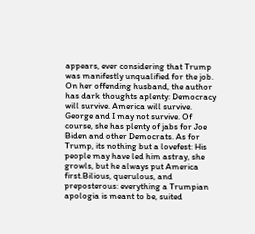appears, ever considering that Trump was manifestly unqualified for the job. On her offending husband, the author has dark thoughts aplenty: Democracy will survive. America will survive. George and I may not survive. Of course, she has plenty of jabs for Joe Biden and other Democrats. As for Trump, its nothing but a lovefest: His people may have led him astray, she growls, but he always put America first.Bilious, querulous, and preposterous: everything a Trumpian apologia is meant to be, suited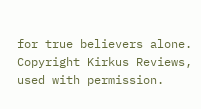for true believers alone. Copyright Kirkus Reviews, used with permission.